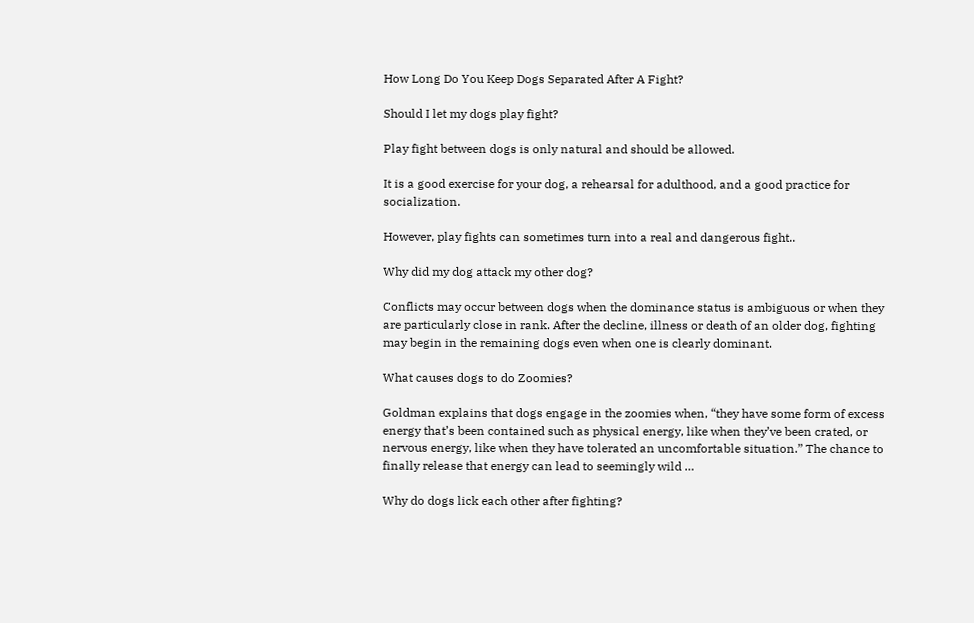How Long Do You Keep Dogs Separated After A Fight?

Should I let my dogs play fight?

Play fight between dogs is only natural and should be allowed.

It is a good exercise for your dog, a rehearsal for adulthood, and a good practice for socialization.

However, play fights can sometimes turn into a real and dangerous fight..

Why did my dog attack my other dog?

Conflicts may occur between dogs when the dominance status is ambiguous or when they are particularly close in rank. After the decline, illness or death of an older dog, fighting may begin in the remaining dogs even when one is clearly dominant.

What causes dogs to do Zoomies?

Goldman explains that dogs engage in the zoomies when, “they have some form of excess energy that’s been contained such as physical energy, like when they’ve been crated, or nervous energy, like when they have tolerated an uncomfortable situation.” The chance to finally release that energy can lead to seemingly wild …

Why do dogs lick each other after fighting?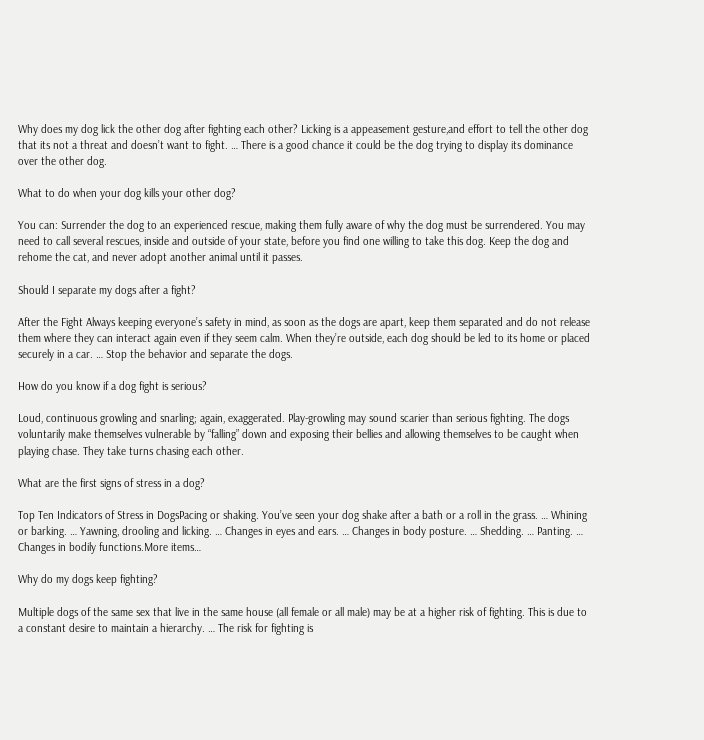Why does my dog lick the other dog after fighting each other? Licking is a appeasement gesture,and effort to tell the other dog that its not a threat and doesn’t want to fight. … There is a good chance it could be the dog trying to display its dominance over the other dog.

What to do when your dog kills your other dog?

You can: Surrender the dog to an experienced rescue, making them fully aware of why the dog must be surrendered. You may need to call several rescues, inside and outside of your state, before you find one willing to take this dog. Keep the dog and rehome the cat, and never adopt another animal until it passes.

Should I separate my dogs after a fight?

After the Fight Always keeping everyone’s safety in mind, as soon as the dogs are apart, keep them separated and do not release them where they can interact again even if they seem calm. When they’re outside, each dog should be led to its home or placed securely in a car. … Stop the behavior and separate the dogs.

How do you know if a dog fight is serious?

Loud, continuous growling and snarling; again, exaggerated. Play-growling may sound scarier than serious fighting. The dogs voluntarily make themselves vulnerable by “falling” down and exposing their bellies and allowing themselves to be caught when playing chase. They take turns chasing each other.

What are the first signs of stress in a dog?

Top Ten Indicators of Stress in DogsPacing or shaking. You’ve seen your dog shake after a bath or a roll in the grass. … Whining or barking. … Yawning, drooling and licking. … Changes in eyes and ears. … Changes in body posture. … Shedding. … Panting. … Changes in bodily functions.More items…

Why do my dogs keep fighting?

Multiple dogs of the same sex that live in the same house (all female or all male) may be at a higher risk of fighting. This is due to a constant desire to maintain a hierarchy. … The risk for fighting is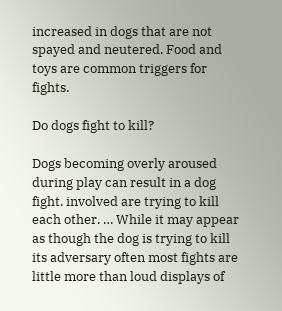increased in dogs that are not spayed and neutered. Food and toys are common triggers for fights.

Do dogs fight to kill?

Dogs becoming overly aroused during play can result in a dog fight. involved are trying to kill each other. … While it may appear as though the dog is trying to kill its adversary often most fights are little more than loud displays of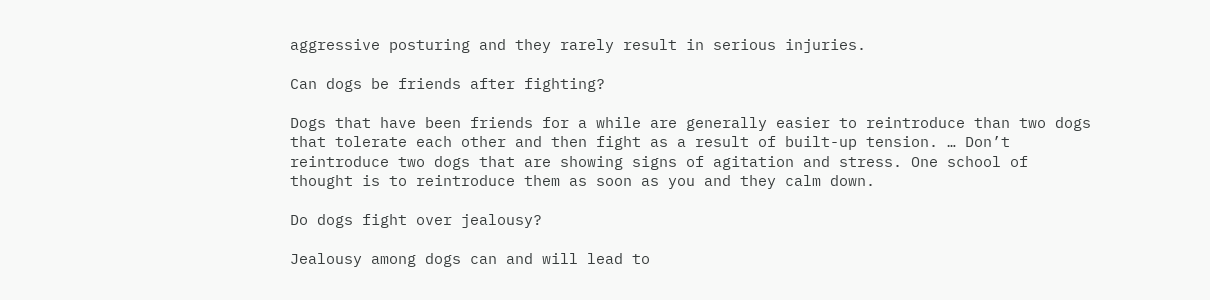aggressive posturing and they rarely result in serious injuries.

Can dogs be friends after fighting?

Dogs that have been friends for a while are generally easier to reintroduce than two dogs that tolerate each other and then fight as a result of built-up tension. … Don’t reintroduce two dogs that are showing signs of agitation and stress. One school of thought is to reintroduce them as soon as you and they calm down.

Do dogs fight over jealousy?

Jealousy among dogs can and will lead to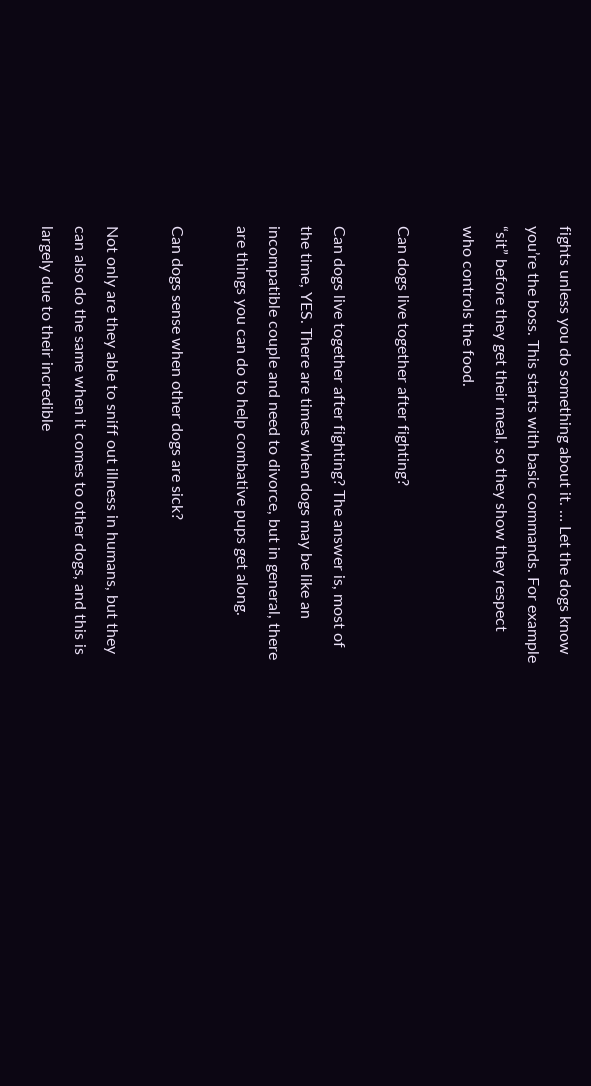fights unless you do something about it. … Let the dogs know you’re the boss. This starts with basic commands. For example “sit” before they get their meal, so they show they respect who controls the food.

Can dogs live together after fighting?

Can dogs live together after fighting? The answer is, most of the time, YES. There are times when dogs may be like an incompatible couple and need to divorce, but in general, there are things you can do to help combative pups get along.

Can dogs sense when other dogs are sick?

Not only are they able to sniff out illness in humans, but they can also do the same when it comes to other dogs, and this is largely due to their incredible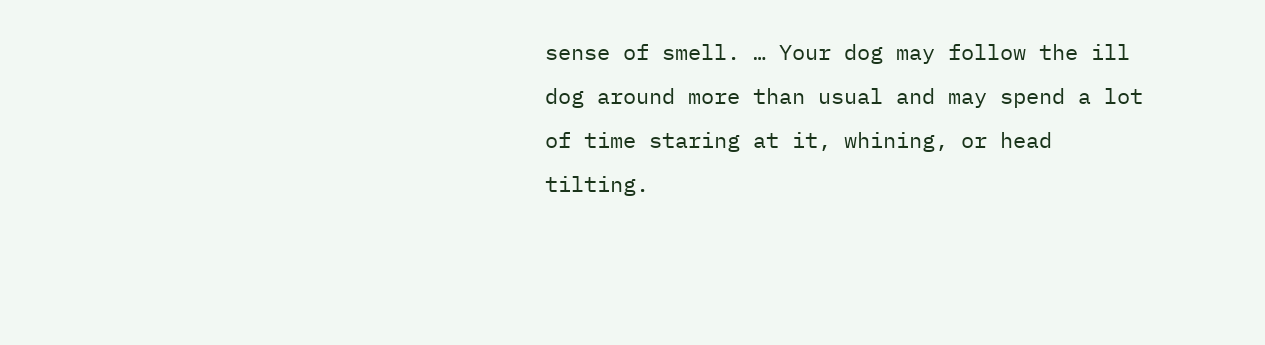sense of smell. … Your dog may follow the ill dog around more than usual and may spend a lot of time staring at it, whining, or head tilting.